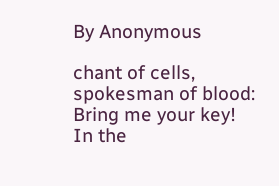By Anonymous

chant of cells,
spokesman of blood:
Bring me your key!
In the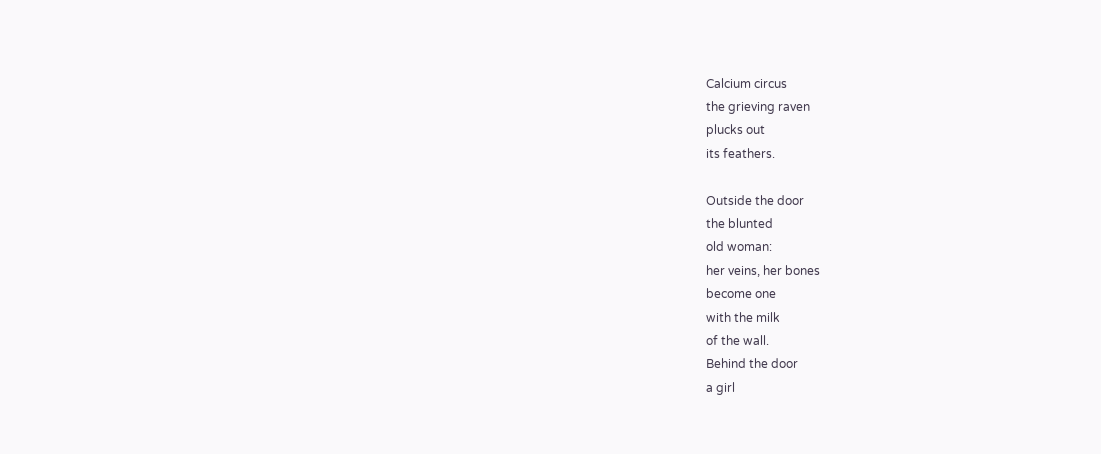Calcium circus
the grieving raven
plucks out
its feathers.

Outside the door
the blunted
old woman:
her veins, her bones
become one
with the milk
of the wall.
Behind the door
a girl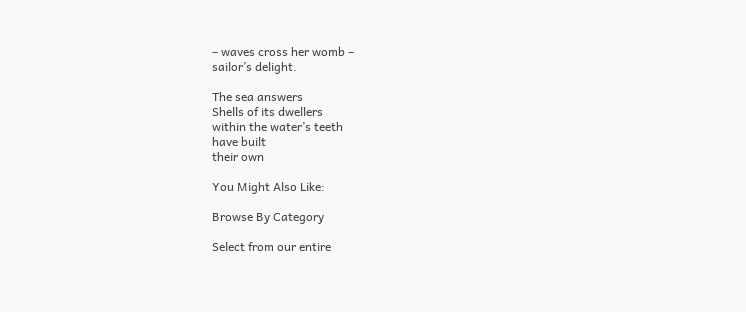– waves cross her womb –
sailor’s delight.

The sea answers
Shells of its dwellers
within the water’s teeth
have built
their own

You Might Also Like:

Browse By Category

Select from our entire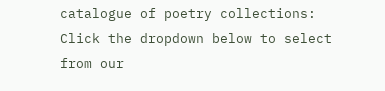catalogue of poetry collections:
Click the dropdown below to select from our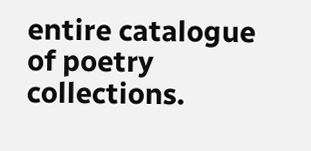entire catalogue of poetry collections.